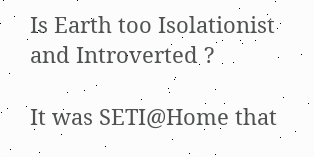Is Earth too Isolationist and Introverted ?

It was SETI@Home that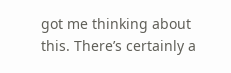got me thinking about this. There’s certainly a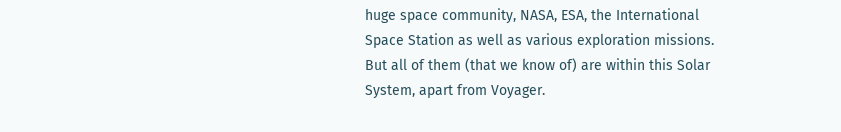huge space community, NASA, ESA, the International Space Station as well as various exploration missions. But all of them (that we know of) are within this Solar System, apart from Voyager.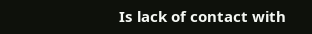Is lack of contact with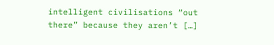intelligent civilisations “out there” because they aren’t […]